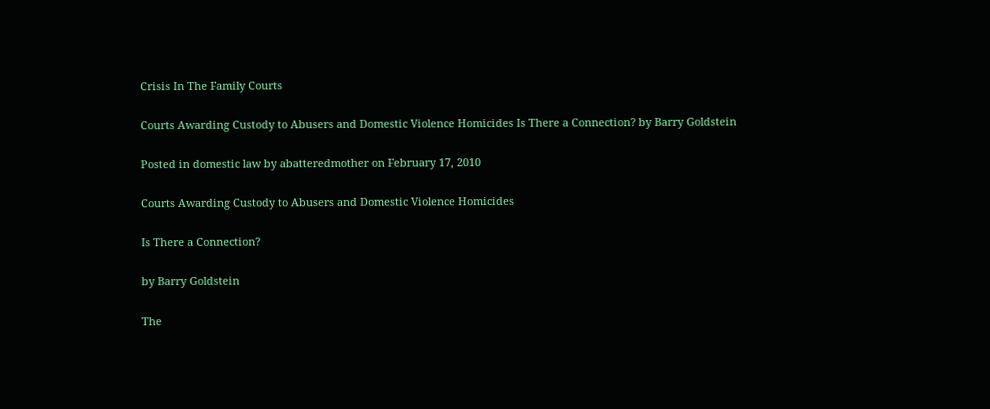Crisis In The Family Courts

Courts Awarding Custody to Abusers and Domestic Violence Homicides Is There a Connection? by Barry Goldstein

Posted in domestic law by abatteredmother on February 17, 2010

Courts Awarding Custody to Abusers and Domestic Violence Homicides

Is There a Connection?

by Barry Goldstein

The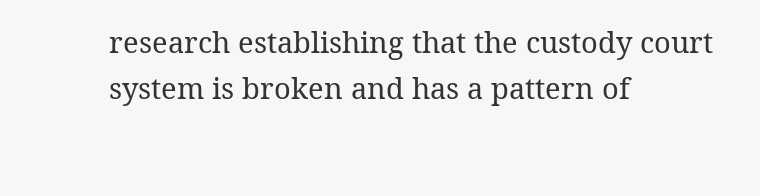research establishing that the custody court system is broken and has a pattern of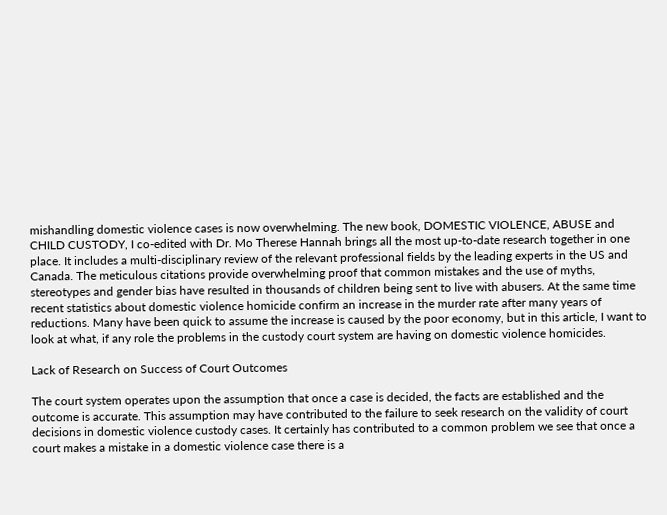mishandling domestic violence cases is now overwhelming. The new book, DOMESTIC VIOLENCE, ABUSE and CHILD CUSTODY, I co-edited with Dr. Mo Therese Hannah brings all the most up-to-date research together in one place. It includes a multi-disciplinary review of the relevant professional fields by the leading experts in the US and Canada. The meticulous citations provide overwhelming proof that common mistakes and the use of myths, stereotypes and gender bias have resulted in thousands of children being sent to live with abusers. At the same time recent statistics about domestic violence homicide confirm an increase in the murder rate after many years of reductions. Many have been quick to assume the increase is caused by the poor economy, but in this article, I want to look at what, if any role the problems in the custody court system are having on domestic violence homicides.

Lack of Research on Success of Court Outcomes

The court system operates upon the assumption that once a case is decided, the facts are established and the outcome is accurate. This assumption may have contributed to the failure to seek research on the validity of court decisions in domestic violence custody cases. It certainly has contributed to a common problem we see that once a court makes a mistake in a domestic violence case there is a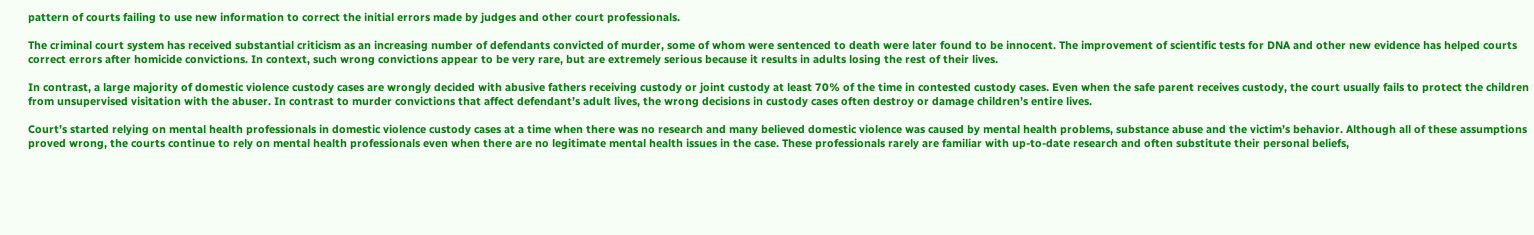pattern of courts failing to use new information to correct the initial errors made by judges and other court professionals.

The criminal court system has received substantial criticism as an increasing number of defendants convicted of murder, some of whom were sentenced to death were later found to be innocent. The improvement of scientific tests for DNA and other new evidence has helped courts correct errors after homicide convictions. In context, such wrong convictions appear to be very rare, but are extremely serious because it results in adults losing the rest of their lives.

In contrast, a large majority of domestic violence custody cases are wrongly decided with abusive fathers receiving custody or joint custody at least 70% of the time in contested custody cases. Even when the safe parent receives custody, the court usually fails to protect the children from unsupervised visitation with the abuser. In contrast to murder convictions that affect defendant’s adult lives, the wrong decisions in custody cases often destroy or damage children’s entire lives.

Court’s started relying on mental health professionals in domestic violence custody cases at a time when there was no research and many believed domestic violence was caused by mental health problems, substance abuse and the victim’s behavior. Although all of these assumptions proved wrong, the courts continue to rely on mental health professionals even when there are no legitimate mental health issues in the case. These professionals rarely are familiar with up-to-date research and often substitute their personal beliefs,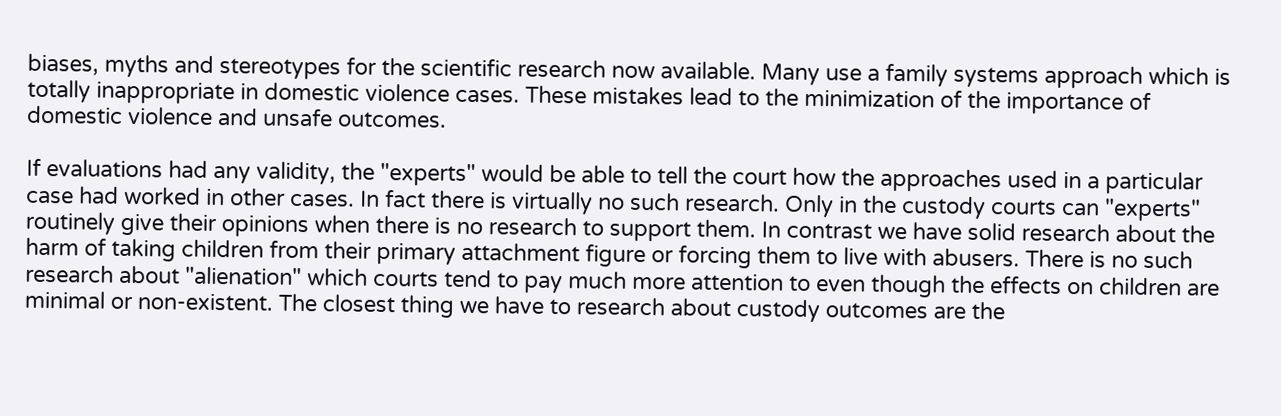biases, myths and stereotypes for the scientific research now available. Many use a family systems approach which is totally inappropriate in domestic violence cases. These mistakes lead to the minimization of the importance of domestic violence and unsafe outcomes.

If evaluations had any validity, the "experts" would be able to tell the court how the approaches used in a particular case had worked in other cases. In fact there is virtually no such research. Only in the custody courts can "experts" routinely give their opinions when there is no research to support them. In contrast we have solid research about the harm of taking children from their primary attachment figure or forcing them to live with abusers. There is no such research about "alienation" which courts tend to pay much more attention to even though the effects on children are minimal or non-existent. The closest thing we have to research about custody outcomes are the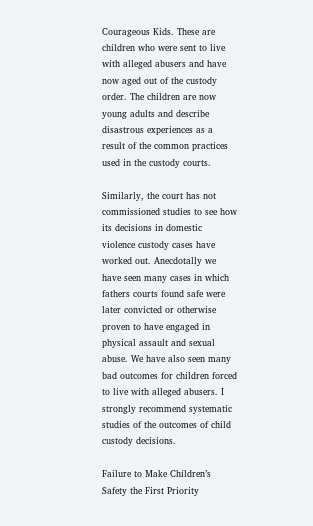Courageous Kids. These are children who were sent to live with alleged abusers and have now aged out of the custody order. The children are now young adults and describe disastrous experiences as a result of the common practices used in the custody courts.

Similarly, the court has not commissioned studies to see how its decisions in domestic violence custody cases have worked out. Anecdotally we have seen many cases in which fathers courts found safe were later convicted or otherwise proven to have engaged in physical assault and sexual abuse. We have also seen many bad outcomes for children forced to live with alleged abusers. I strongly recommend systematic studies of the outcomes of child custody decisions.

Failure to Make Children’s Safety the First Priority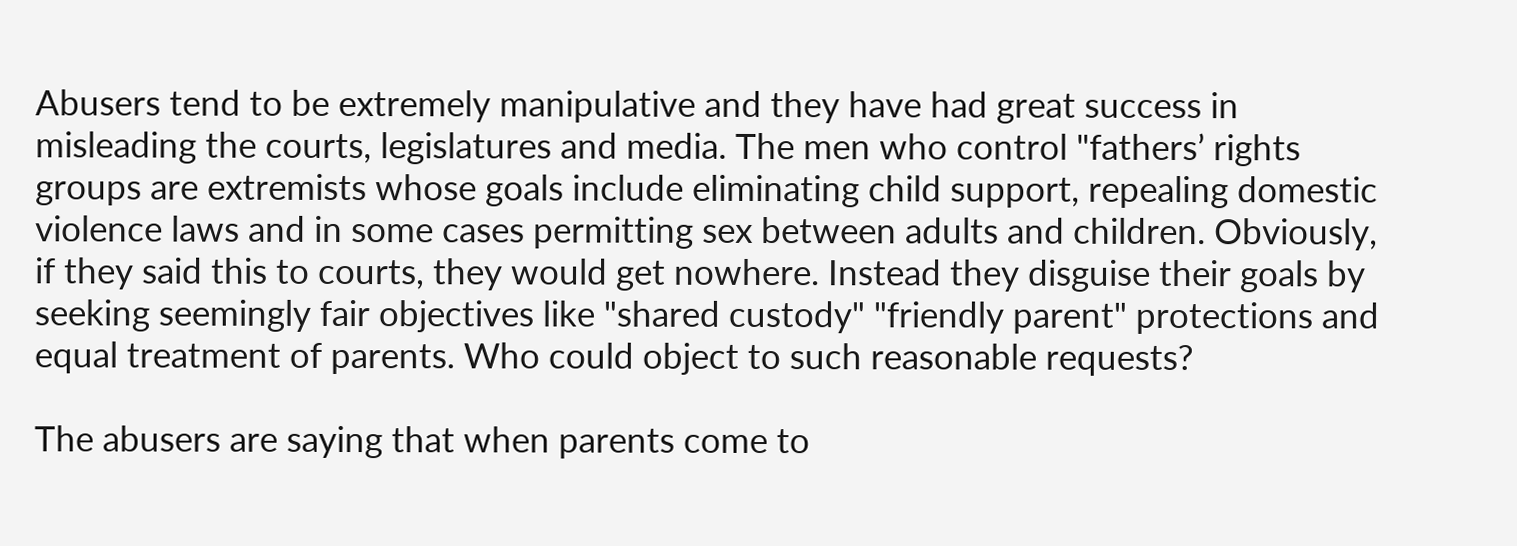Abusers tend to be extremely manipulative and they have had great success in misleading the courts, legislatures and media. The men who control "fathers’ rights groups are extremists whose goals include eliminating child support, repealing domestic violence laws and in some cases permitting sex between adults and children. Obviously, if they said this to courts, they would get nowhere. Instead they disguise their goals by seeking seemingly fair objectives like "shared custody" "friendly parent" protections and equal treatment of parents. Who could object to such reasonable requests?

The abusers are saying that when parents come to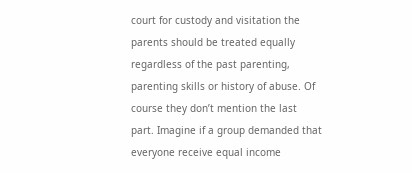court for custody and visitation the parents should be treated equally regardless of the past parenting, parenting skills or history of abuse. Of course they don’t mention the last part. Imagine if a group demanded that everyone receive equal income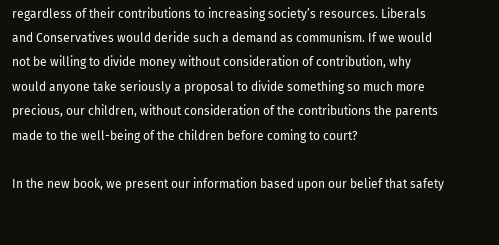regardless of their contributions to increasing society’s resources. Liberals and Conservatives would deride such a demand as communism. If we would not be willing to divide money without consideration of contribution, why would anyone take seriously a proposal to divide something so much more precious, our children, without consideration of the contributions the parents made to the well-being of the children before coming to court?

In the new book, we present our information based upon our belief that safety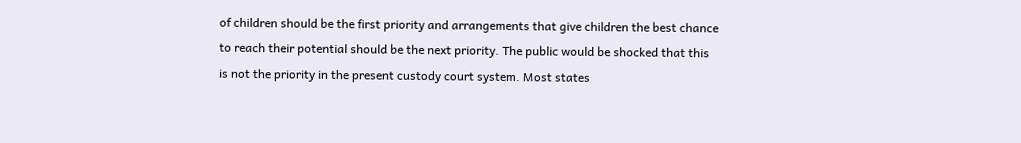of children should be the first priority and arrangements that give children the best chance to reach their potential should be the next priority. The public would be shocked that this is not the priority in the present custody court system. Most states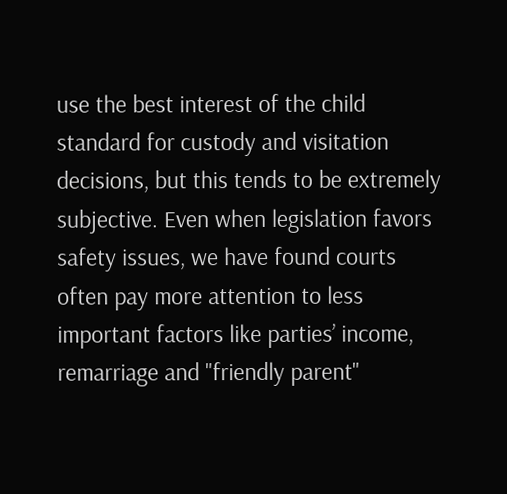use the best interest of the child standard for custody and visitation decisions, but this tends to be extremely subjective. Even when legislation favors safety issues, we have found courts often pay more attention to less important factors like parties’ income, remarriage and "friendly parent"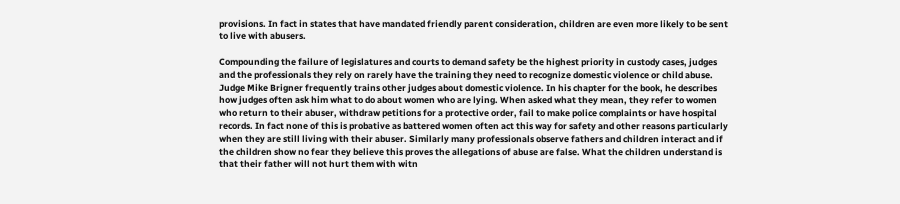provisions. In fact in states that have mandated friendly parent consideration, children are even more likely to be sent to live with abusers.

Compounding the failure of legislatures and courts to demand safety be the highest priority in custody cases, judges and the professionals they rely on rarely have the training they need to recognize domestic violence or child abuse. Judge Mike Brigner frequently trains other judges about domestic violence. In his chapter for the book, he describes how judges often ask him what to do about women who are lying. When asked what they mean, they refer to women who return to their abuser, withdraw petitions for a protective order, fail to make police complaints or have hospital records. In fact none of this is probative as battered women often act this way for safety and other reasons particularly when they are still living with their abuser. Similarly many professionals observe fathers and children interact and if the children show no fear they believe this proves the allegations of abuse are false. What the children understand is that their father will not hurt them with witn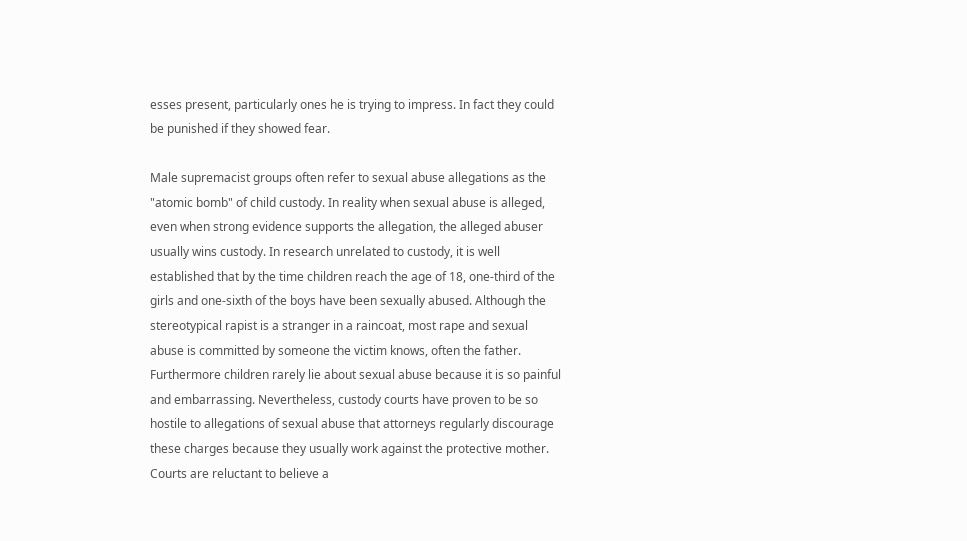esses present, particularly ones he is trying to impress. In fact they could be punished if they showed fear.

Male supremacist groups often refer to sexual abuse allegations as the "atomic bomb" of child custody. In reality when sexual abuse is alleged, even when strong evidence supports the allegation, the alleged abuser usually wins custody. In research unrelated to custody, it is well established that by the time children reach the age of 18, one-third of the girls and one-sixth of the boys have been sexually abused. Although the stereotypical rapist is a stranger in a raincoat, most rape and sexual abuse is committed by someone the victim knows, often the father. Furthermore children rarely lie about sexual abuse because it is so painful and embarrassing. Nevertheless, custody courts have proven to be so hostile to allegations of sexual abuse that attorneys regularly discourage these charges because they usually work against the protective mother. Courts are reluctant to believe a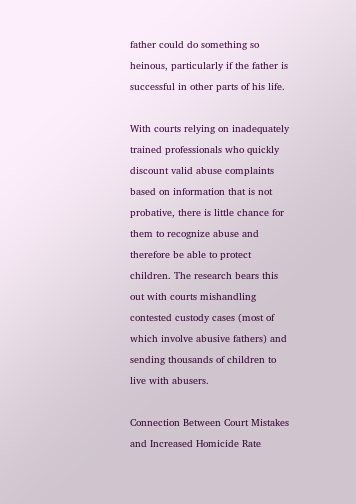father could do something so heinous, particularly if the father is successful in other parts of his life.

With courts relying on inadequately trained professionals who quickly discount valid abuse complaints based on information that is not probative, there is little chance for them to recognize abuse and therefore be able to protect children. The research bears this out with courts mishandling contested custody cases (most of which involve abusive fathers) and sending thousands of children to live with abusers.

Connection Between Court Mistakes and Increased Homicide Rate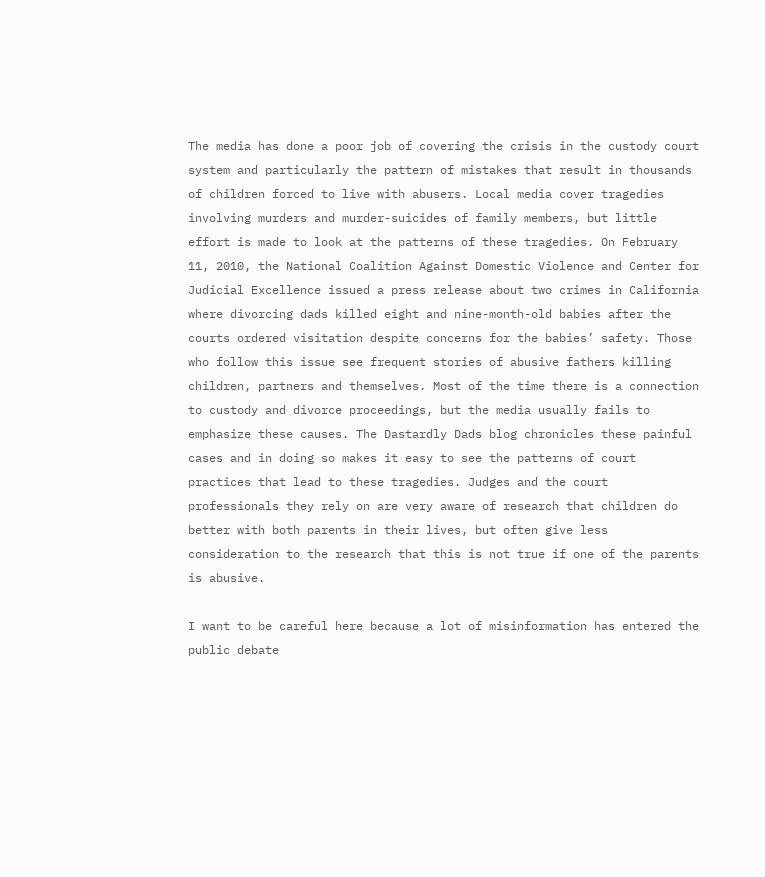The media has done a poor job of covering the crisis in the custody court system and particularly the pattern of mistakes that result in thousands of children forced to live with abusers. Local media cover tragedies involving murders and murder-suicides of family members, but little effort is made to look at the patterns of these tragedies. On February 11, 2010, the National Coalition Against Domestic Violence and Center for Judicial Excellence issued a press release about two crimes in California where divorcing dads killed eight and nine-month-old babies after the courts ordered visitation despite concerns for the babies’ safety. Those who follow this issue see frequent stories of abusive fathers killing children, partners and themselves. Most of the time there is a connection to custody and divorce proceedings, but the media usually fails to emphasize these causes. The Dastardly Dads blog chronicles these painful cases and in doing so makes it easy to see the patterns of court practices that lead to these tragedies. Judges and the court professionals they rely on are very aware of research that children do better with both parents in their lives, but often give less consideration to the research that this is not true if one of the parents is abusive.

I want to be careful here because a lot of misinformation has entered the public debate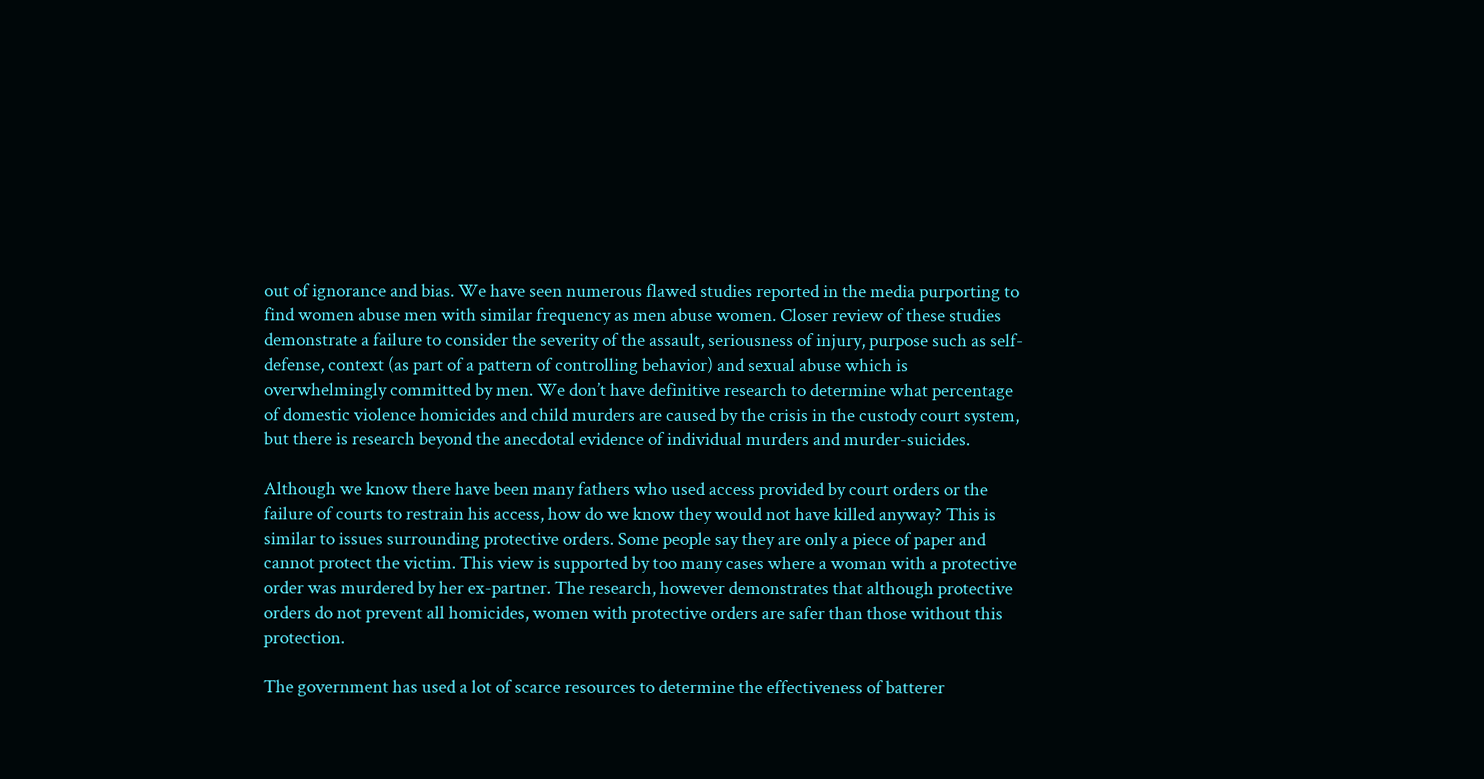out of ignorance and bias. We have seen numerous flawed studies reported in the media purporting to find women abuse men with similar frequency as men abuse women. Closer review of these studies demonstrate a failure to consider the severity of the assault, seriousness of injury, purpose such as self-defense, context (as part of a pattern of controlling behavior) and sexual abuse which is overwhelmingly committed by men. We don’t have definitive research to determine what percentage of domestic violence homicides and child murders are caused by the crisis in the custody court system, but there is research beyond the anecdotal evidence of individual murders and murder-suicides.

Although we know there have been many fathers who used access provided by court orders or the failure of courts to restrain his access, how do we know they would not have killed anyway? This is similar to issues surrounding protective orders. Some people say they are only a piece of paper and cannot protect the victim. This view is supported by too many cases where a woman with a protective order was murdered by her ex-partner. The research, however demonstrates that although protective orders do not prevent all homicides, women with protective orders are safer than those without this protection.

The government has used a lot of scarce resources to determine the effectiveness of batterer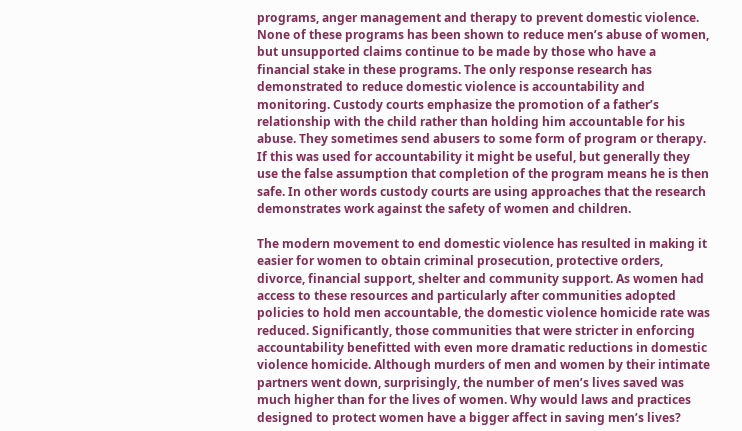programs, anger management and therapy to prevent domestic violence. None of these programs has been shown to reduce men’s abuse of women, but unsupported claims continue to be made by those who have a financial stake in these programs. The only response research has demonstrated to reduce domestic violence is accountability and monitoring. Custody courts emphasize the promotion of a father’s relationship with the child rather than holding him accountable for his abuse. They sometimes send abusers to some form of program or therapy. If this was used for accountability it might be useful, but generally they use the false assumption that completion of the program means he is then safe. In other words custody courts are using approaches that the research demonstrates work against the safety of women and children.

The modern movement to end domestic violence has resulted in making it easier for women to obtain criminal prosecution, protective orders, divorce, financial support, shelter and community support. As women had access to these resources and particularly after communities adopted policies to hold men accountable, the domestic violence homicide rate was reduced. Significantly, those communities that were stricter in enforcing accountability benefitted with even more dramatic reductions in domestic violence homicide. Although murders of men and women by their intimate partners went down, surprisingly, the number of men’s lives saved was much higher than for the lives of women. Why would laws and practices designed to protect women have a bigger affect in saving men’s lives?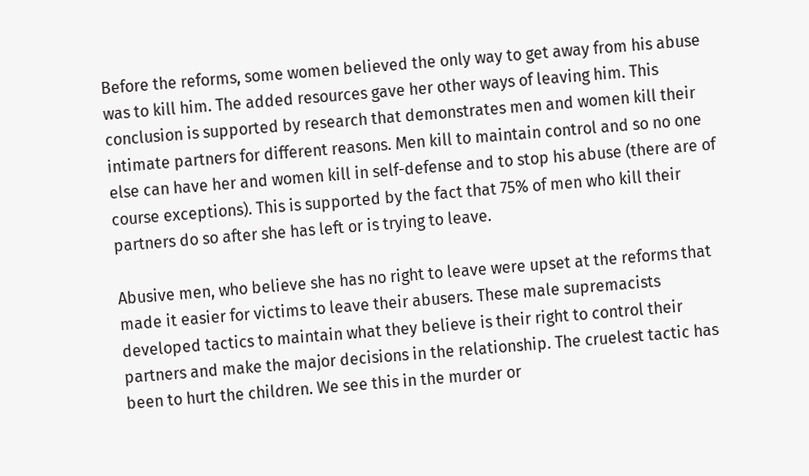Before the reforms, some women believed the only way to get away from his abuse was to kill him. The added resources gave her other ways of leaving him. This conclusion is supported by research that demonstrates men and women kill their intimate partners for different reasons. Men kill to maintain control and so no one else can have her and women kill in self-defense and to stop his abuse (there are of course exceptions). This is supported by the fact that 75% of men who kill their partners do so after she has left or is trying to leave.

Abusive men, who believe she has no right to leave were upset at the reforms that made it easier for victims to leave their abusers. These male supremacists developed tactics to maintain what they believe is their right to control their partners and make the major decisions in the relationship. The cruelest tactic has been to hurt the children. We see this in the murder or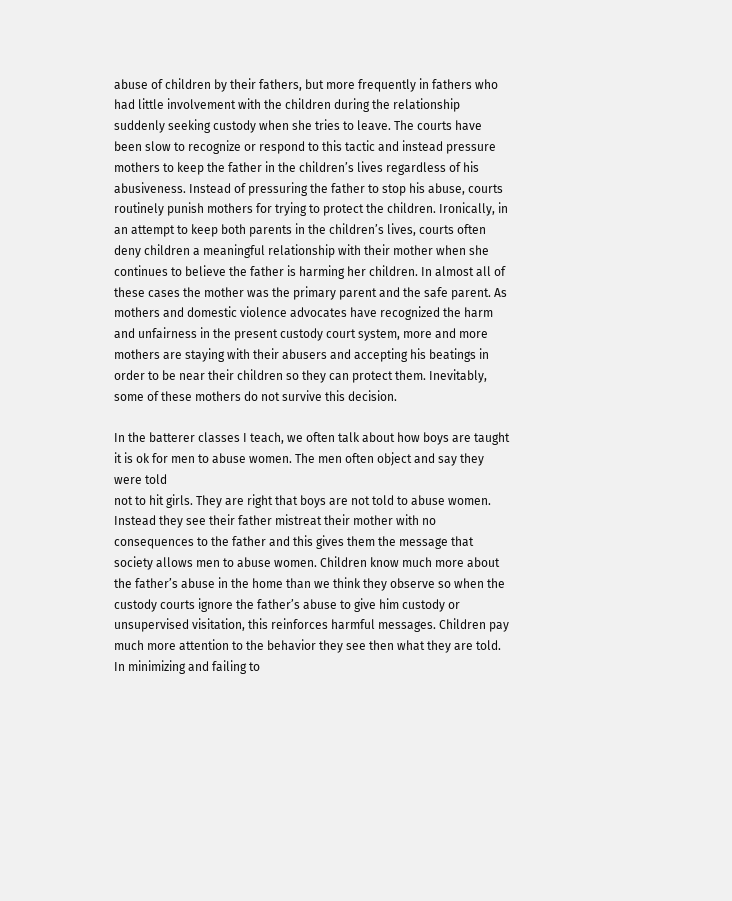abuse of children by their fathers, but more frequently in fathers who had little involvement with the children during the relationship suddenly seeking custody when she tries to leave. The courts have been slow to recognize or respond to this tactic and instead pressure mothers to keep the father in the children’s lives regardless of his abusiveness. Instead of pressuring the father to stop his abuse, courts routinely punish mothers for trying to protect the children. Ironically, in an attempt to keep both parents in the children’s lives, courts often deny children a meaningful relationship with their mother when she continues to believe the father is harming her children. In almost all of these cases the mother was the primary parent and the safe parent. As mothers and domestic violence advocates have recognized the harm and unfairness in the present custody court system, more and more mothers are staying with their abusers and accepting his beatings in order to be near their children so they can protect them. Inevitably, some of these mothers do not survive this decision.

In the batterer classes I teach, we often talk about how boys are taught it is ok for men to abuse women. The men often object and say they were told
not to hit girls. They are right that boys are not told to abuse women. Instead they see their father mistreat their mother with no consequences to the father and this gives them the message that society allows men to abuse women. Children know much more about the father’s abuse in the home than we think they observe so when the custody courts ignore the father’s abuse to give him custody or unsupervised visitation, this reinforces harmful messages. Children pay much more attention to the behavior they see then what they are told. In minimizing and failing to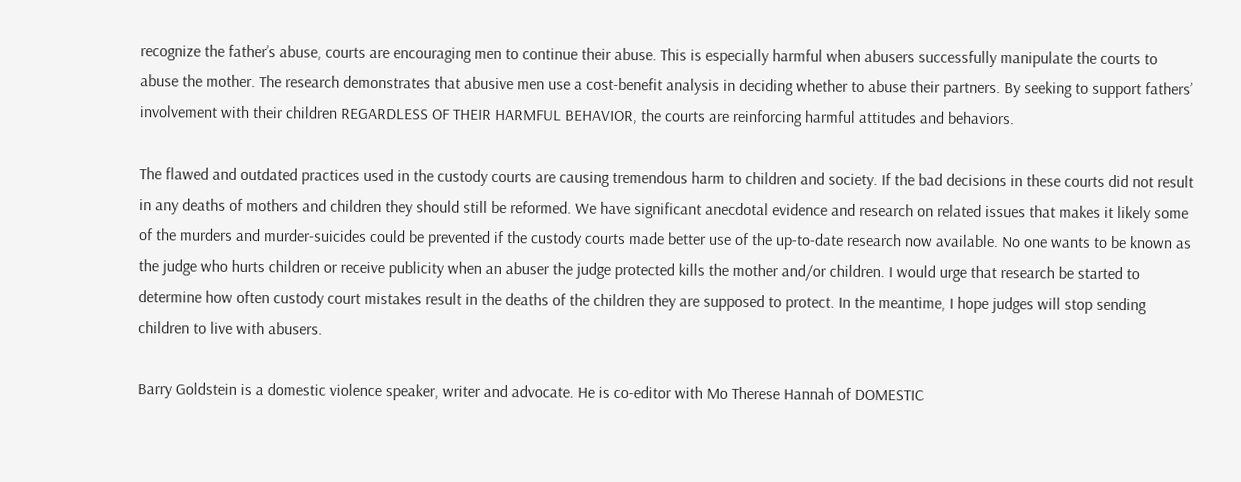recognize the father’s abuse, courts are encouraging men to continue their abuse. This is especially harmful when abusers successfully manipulate the courts to abuse the mother. The research demonstrates that abusive men use a cost-benefit analysis in deciding whether to abuse their partners. By seeking to support fathers’ involvement with their children REGARDLESS OF THEIR HARMFUL BEHAVIOR, the courts are reinforcing harmful attitudes and behaviors.

The flawed and outdated practices used in the custody courts are causing tremendous harm to children and society. If the bad decisions in these courts did not result in any deaths of mothers and children they should still be reformed. We have significant anecdotal evidence and research on related issues that makes it likely some of the murders and murder-suicides could be prevented if the custody courts made better use of the up-to-date research now available. No one wants to be known as the judge who hurts children or receive publicity when an abuser the judge protected kills the mother and/or children. I would urge that research be started to determine how often custody court mistakes result in the deaths of the children they are supposed to protect. In the meantime, I hope judges will stop sending children to live with abusers.

Barry Goldstein is a domestic violence speaker, writer and advocate. He is co-editor with Mo Therese Hannah of DOMESTIC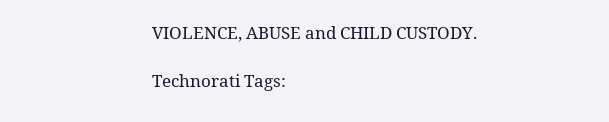VIOLENCE, ABUSE and CHILD CUSTODY.

Technorati Tags: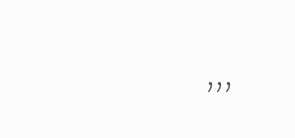,,,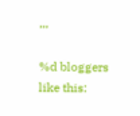,,,

%d bloggers like this: